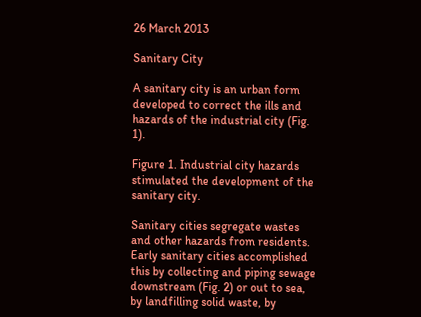26 March 2013

Sanitary City

A sanitary city is an urban form developed to correct the ills and hazards of the industrial city (Fig. 1).

Figure 1. Industrial city hazards stimulated the development of the sanitary city.

Sanitary cities segregate wastes and other hazards from residents.  Early sanitary cities accomplished this by collecting and piping sewage downstream (Fig. 2) or out to sea, by landfilling solid waste, by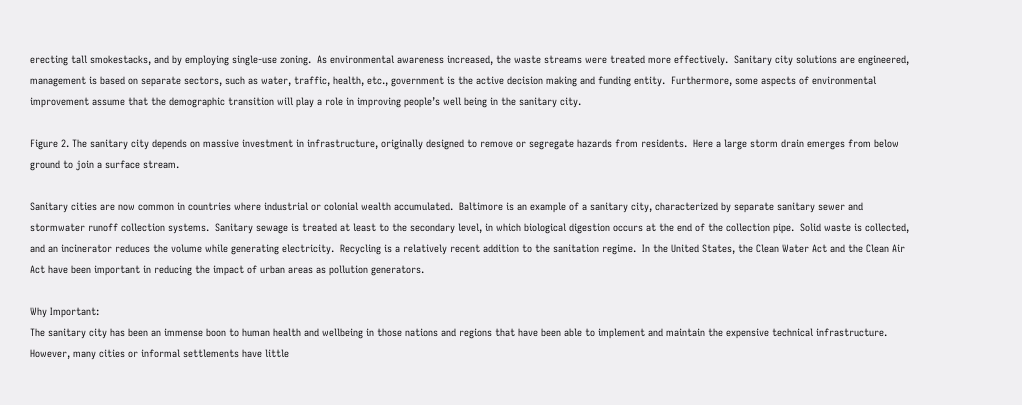erecting tall smokestacks, and by employing single-use zoning.  As environmental awareness increased, the waste streams were treated more effectively.  Sanitary city solutions are engineered, management is based on separate sectors, such as water, traffic, health, etc., government is the active decision making and funding entity.  Furthermore, some aspects of environmental improvement assume that the demographic transition will play a role in improving people’s well being in the sanitary city.

Figure 2. The sanitary city depends on massive investment in infrastructure, originally designed to remove or segregate hazards from residents.  Here a large storm drain emerges from below ground to join a surface stream.

Sanitary cities are now common in countries where industrial or colonial wealth accumulated.  Baltimore is an example of a sanitary city, characterized by separate sanitary sewer and stormwater runoff collection systems.  Sanitary sewage is treated at least to the secondary level, in which biological digestion occurs at the end of the collection pipe.  Solid waste is collected, and an incinerator reduces the volume while generating electricity.  Recycling is a relatively recent addition to the sanitation regime.  In the United States, the Clean Water Act and the Clean Air Act have been important in reducing the impact of urban areas as pollution generators.

Why Important:
The sanitary city has been an immense boon to human health and wellbeing in those nations and regions that have been able to implement and maintain the expensive technical infrastructure.  However, many cities or informal settlements have little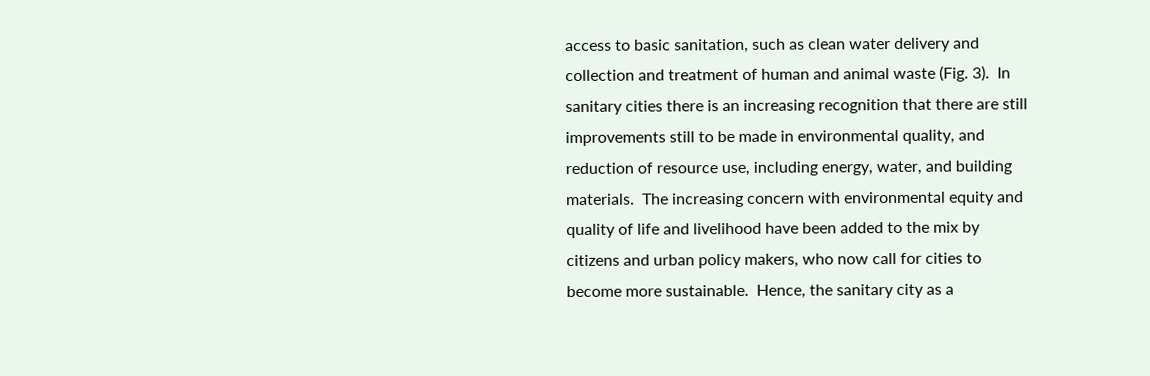access to basic sanitation, such as clean water delivery and collection and treatment of human and animal waste (Fig. 3).  In sanitary cities there is an increasing recognition that there are still improvements still to be made in environmental quality, and reduction of resource use, including energy, water, and building materials.  The increasing concern with environmental equity and quality of life and livelihood have been added to the mix by citizens and urban policy makers, who now call for cities to become more sustainable.  Hence, the sanitary city as a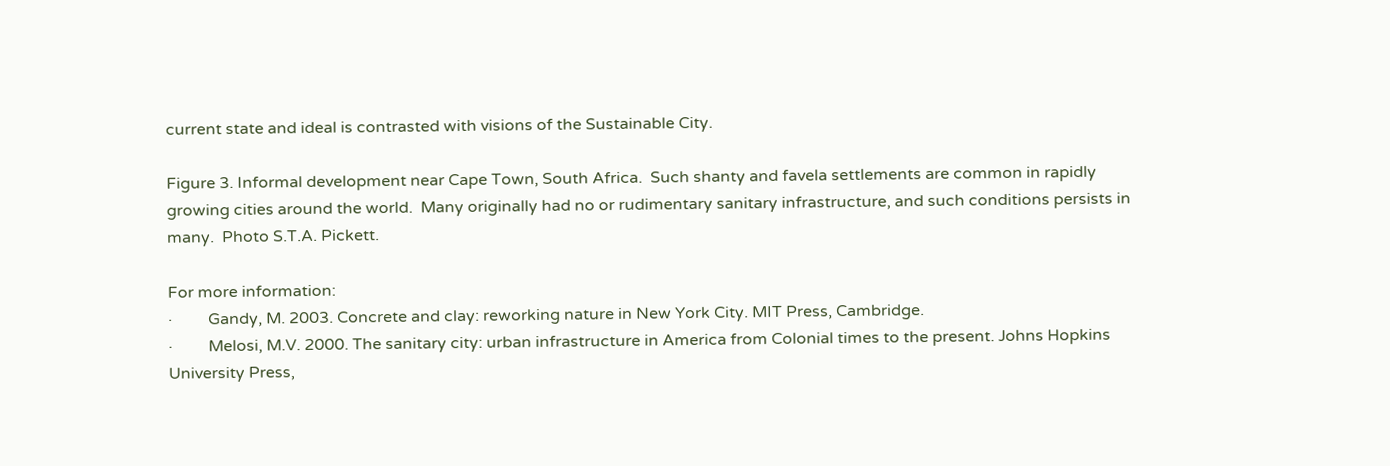current state and ideal is contrasted with visions of the Sustainable City.

Figure 3. Informal development near Cape Town, South Africa.  Such shanty and favela settlements are common in rapidly growing cities around the world.  Many originally had no or rudimentary sanitary infrastructure, and such conditions persists in many.  Photo S.T.A. Pickett.

For more information:
·         Gandy, M. 2003. Concrete and clay: reworking nature in New York City. MIT Press, Cambridge.
·         Melosi, M.V. 2000. The sanitary city: urban infrastructure in America from Colonial times to the present. Johns Hopkins University Press,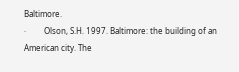Baltimore.
·         Olson, S.H. 1997. Baltimore: the building of an American city. The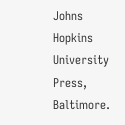Johns Hopkins University Press, Baltimore.